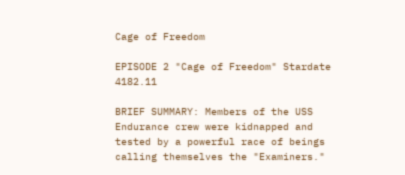Cage of Freedom

EPISODE 2 "Cage of Freedom" Stardate 4182.11

BRIEF SUMMARY: Members of the USS Endurance crew were kidnapped and tested by a powerful race of beings calling themselves the "Examiners."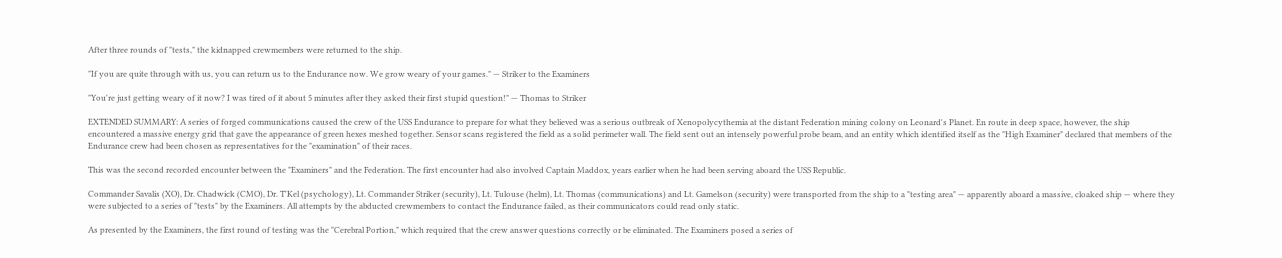After three rounds of "tests," the kidnapped crewmembers were returned to the ship.

"If you are quite through with us, you can return us to the Endurance now. We grow weary of your games." — Striker to the Examiners

"You're just getting weary of it now? I was tired of it about 5 minutes after they asked their first stupid question!" — Thomas to Striker

EXTENDED SUMMARY: A series of forged communications caused the crew of the USS Endurance to prepare for what they believed was a serious outbreak of Xenopolycythemia at the distant Federation mining colony on Leonard's Planet. En route in deep space, however, the ship encountered a massive energy grid that gave the appearance of green hexes meshed together. Sensor scans registered the field as a solid perimeter wall. The field sent out an intensely powerful probe beam, and an entity which identified itself as the "High Examiner" declared that members of the Endurance crew had been chosen as representatives for the "examination" of their races.

This was the second recorded encounter between the "Examiners" and the Federation. The first encounter had also involved Captain Maddox, years earlier when he had been serving aboard the USS Republic.

Commander Savalis (XO), Dr. Chadwick (CMO), Dr. T'Kel (psychology), Lt. Commander Striker (security), Lt. Tulouse (helm), Lt. Thomas (communications) and Lt. Gamelson (security) were transported from the ship to a "testing area" — apparently aboard a massive, cloaked ship — where they were subjected to a series of "tests" by the Examiners. All attempts by the abducted crewmembers to contact the Endurance failed, as their communicators could read only static.

As presented by the Examiners, the first round of testing was the "Cerebral Portion," which required that the crew answer questions correctly or be eliminated. The Examiners posed a series of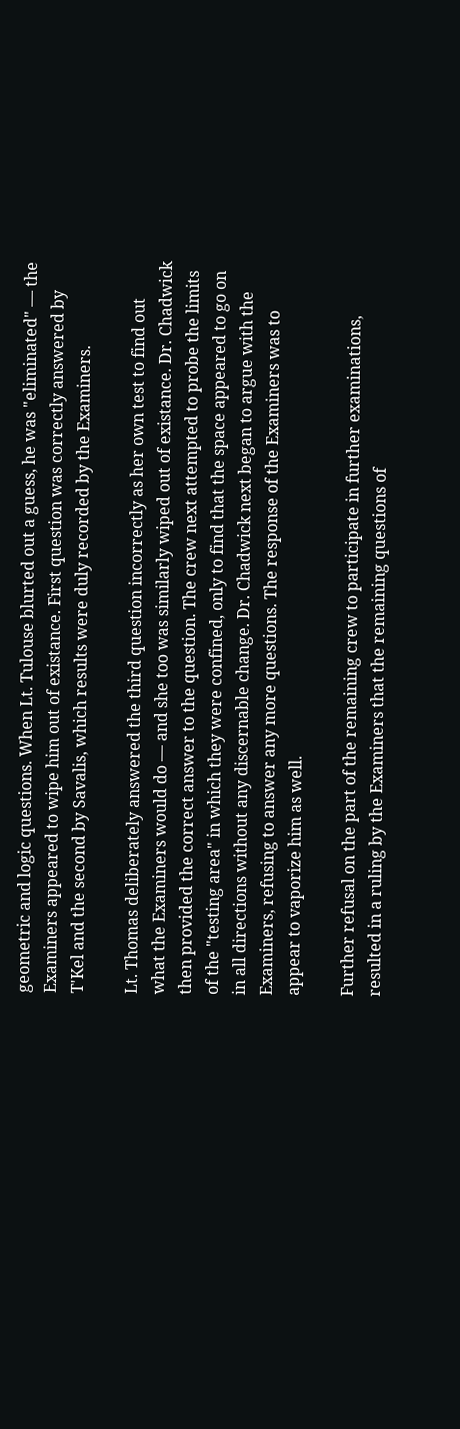geometric and logic questions. When Lt. Tulouse blurted out a guess, he was "eliminated" — the Examiners appeared to wipe him out of existance. First question was correctly answered by T'Kel and the second by Savalis, which results were duly recorded by the Examiners.

Lt. Thomas deliberately answered the third question incorrectly as her own test to find out what the Examiners would do — and she too was similarly wiped out of existance. Dr. Chadwick then provided the correct answer to the question. The crew next attempted to probe the limits of the "testing area" in which they were confined, only to find that the space appeared to go on in all directions without any discernable change. Dr. Chadwick next began to argue with the Examiners, refusing to answer any more questions. The response of the Examiners was to appear to vaporize him as well.

Further refusal on the part of the remaining crew to participate in further examinations, resulted in a ruling by the Examiners that the remaining questions of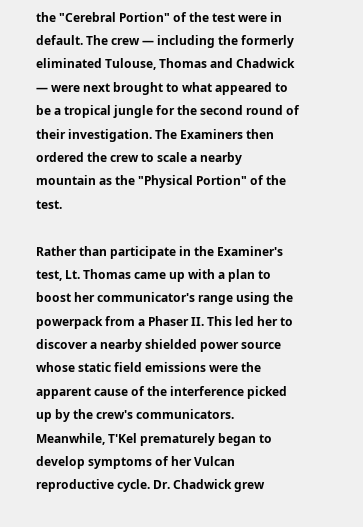the "Cerebral Portion" of the test were in default. The crew — including the formerly eliminated Tulouse, Thomas and Chadwick — were next brought to what appeared to be a tropical jungle for the second round of their investigation. The Examiners then ordered the crew to scale a nearby mountain as the "Physical Portion" of the test.

Rather than participate in the Examiner's test, Lt. Thomas came up with a plan to boost her communicator's range using the powerpack from a Phaser II. This led her to discover a nearby shielded power source whose static field emissions were the apparent cause of the interference picked up by the crew's communicators. Meanwhile, T'Kel prematurely began to develop symptoms of her Vulcan reproductive cycle. Dr. Chadwick grew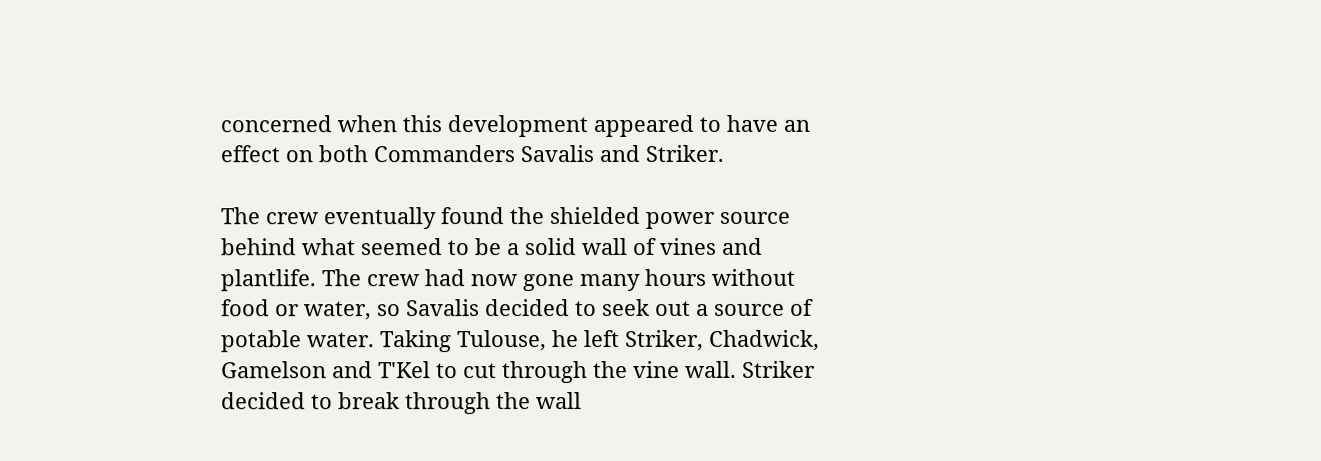concerned when this development appeared to have an effect on both Commanders Savalis and Striker.

The crew eventually found the shielded power source behind what seemed to be a solid wall of vines and plantlife. The crew had now gone many hours without food or water, so Savalis decided to seek out a source of potable water. Taking Tulouse, he left Striker, Chadwick, Gamelson and T'Kel to cut through the vine wall. Striker decided to break through the wall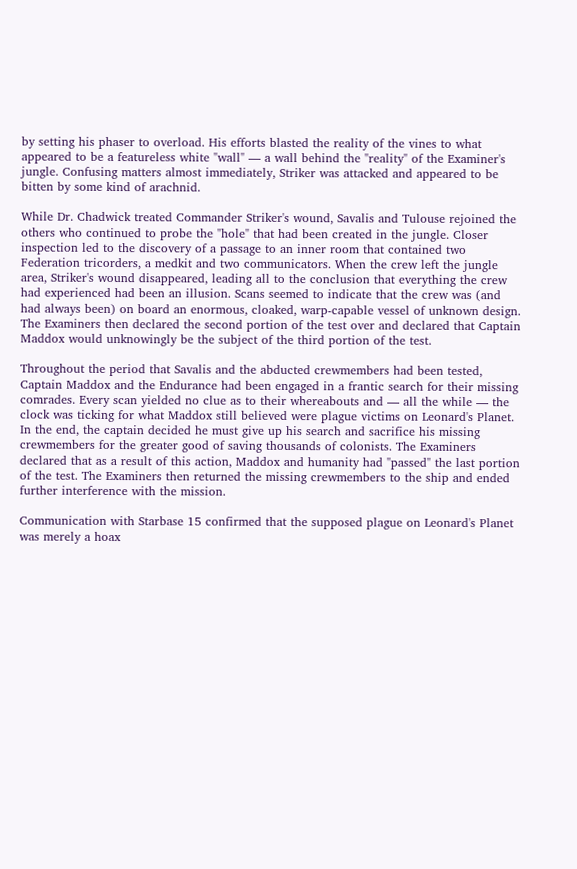by setting his phaser to overload. His efforts blasted the reality of the vines to what appeared to be a featureless white "wall" — a wall behind the "reality" of the Examiner's jungle. Confusing matters almost immediately, Striker was attacked and appeared to be bitten by some kind of arachnid.

While Dr. Chadwick treated Commander Striker's wound, Savalis and Tulouse rejoined the others who continued to probe the "hole" that had been created in the jungle. Closer inspection led to the discovery of a passage to an inner room that contained two Federation tricorders, a medkit and two communicators. When the crew left the jungle area, Striker's wound disappeared, leading all to the conclusion that everything the crew had experienced had been an illusion. Scans seemed to indicate that the crew was (and had always been) on board an enormous, cloaked, warp-capable vessel of unknown design. The Examiners then declared the second portion of the test over and declared that Captain Maddox would unknowingly be the subject of the third portion of the test.

Throughout the period that Savalis and the abducted crewmembers had been tested, Captain Maddox and the Endurance had been engaged in a frantic search for their missing comrades. Every scan yielded no clue as to their whereabouts and — all the while — the clock was ticking for what Maddox still believed were plague victims on Leonard's Planet. In the end, the captain decided he must give up his search and sacrifice his missing crewmembers for the greater good of saving thousands of colonists. The Examiners declared that as a result of this action, Maddox and humanity had "passed" the last portion of the test. The Examiners then returned the missing crewmembers to the ship and ended further interference with the mission.

Communication with Starbase 15 confirmed that the supposed plague on Leonard's Planet was merely a hoax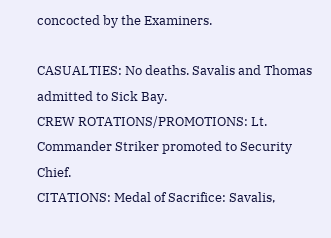concocted by the Examiners.

CASUALTIES: No deaths. Savalis and Thomas admitted to Sick Bay.
CREW ROTATIONS/PROMOTIONS: Lt. Commander Striker promoted to Security Chief.
CITATIONS: Medal of Sacrifice: Savalis,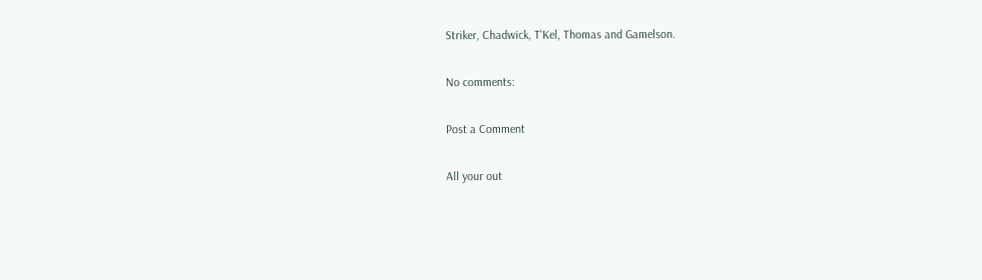Striker, Chadwick, T'Kel, Thomas and Gamelson.

No comments:

Post a Comment

All your out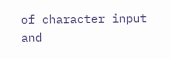of character input and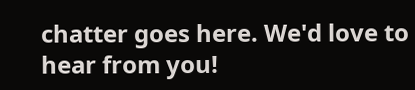chatter goes here. We'd love to hear from you!